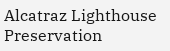Alcatraz Lighthouse Preservation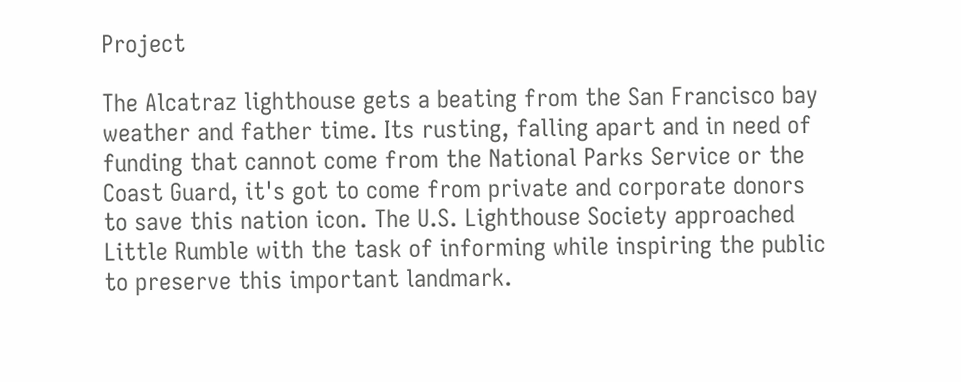Project

The Alcatraz lighthouse gets a beating from the San Francisco bay weather and father time. Its rusting, falling apart and in need of funding that cannot come from the National Parks Service or the Coast Guard, it's got to come from private and corporate donors to save this nation icon. The U.S. Lighthouse Society approached Little Rumble with the task of informing while inspiring the public to preserve this important landmark.